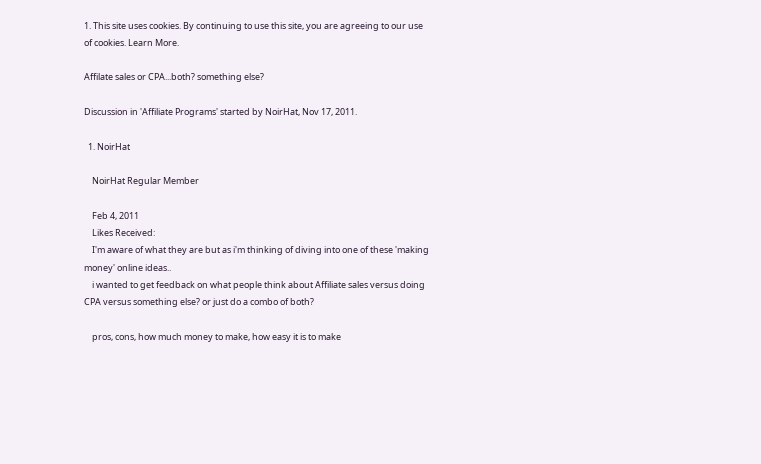1. This site uses cookies. By continuing to use this site, you are agreeing to our use of cookies. Learn More.

Affilate sales or CPA...both? something else?

Discussion in 'Affiliate Programs' started by NoirHat, Nov 17, 2011.

  1. NoirHat

    NoirHat Regular Member

    Feb 4, 2011
    Likes Received:
    I'm aware of what they are but as i'm thinking of diving into one of these 'making money' online ideas..
    i wanted to get feedback on what people think about Affiliate sales versus doing CPA versus something else? or just do a combo of both?

    pros, cons, how much money to make, how easy it is to make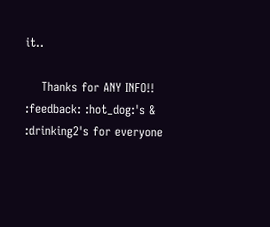it..

    Thanks for ANY INFO!! :feedback: :hot_dog:'s & :drinking2's for everyone